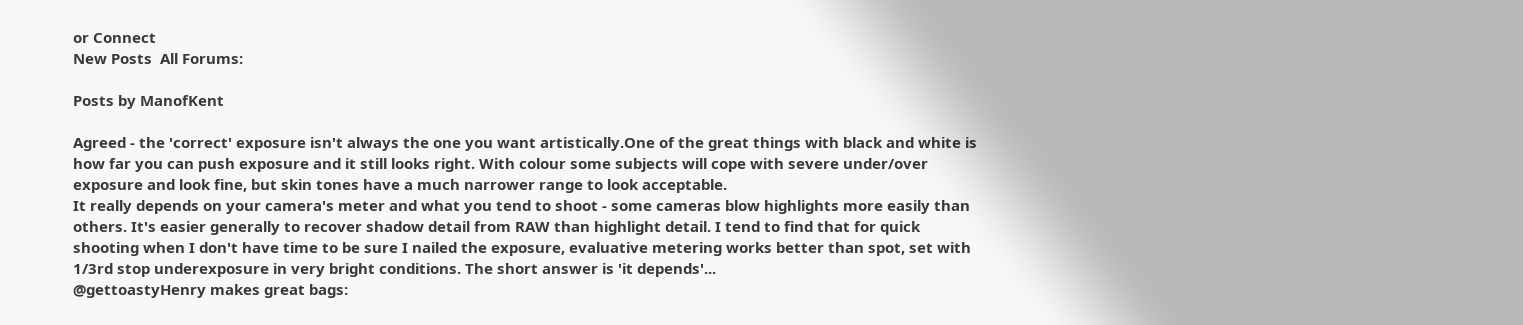or Connect
New Posts  All Forums:

Posts by ManofKent

Agreed - the 'correct' exposure isn't always the one you want artistically.One of the great things with black and white is how far you can push exposure and it still looks right. With colour some subjects will cope with severe under/over exposure and look fine, but skin tones have a much narrower range to look acceptable.
It really depends on your camera's meter and what you tend to shoot - some cameras blow highlights more easily than others. It's easier generally to recover shadow detail from RAW than highlight detail. I tend to find that for quick shooting when I don't have time to be sure I nailed the exposure, evaluative metering works better than spot, set with 1/3rd stop underexposure in very bright conditions. The short answer is 'it depends'...
@gettoastyHenry makes great bags: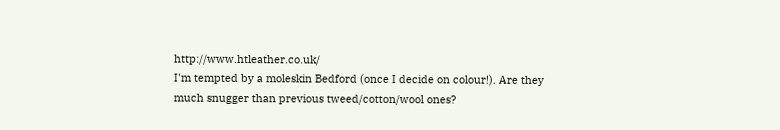http://www.htleather.co.uk/
I'm tempted by a moleskin Bedford (once I decide on colour!). Are they much snugger than previous tweed/cotton/wool ones?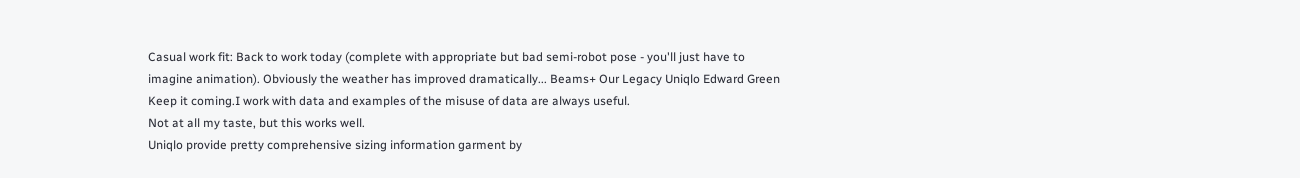Casual work fit: Back to work today (complete with appropriate but bad semi-robot pose - you'll just have to imagine animation). Obviously the weather has improved dramatically... Beams+ Our Legacy Uniqlo Edward Green
Keep it coming.I work with data and examples of the misuse of data are always useful.
Not at all my taste, but this works well.
Uniqlo provide pretty comprehensive sizing information garment by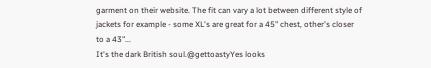garment on their website. The fit can vary a lot between different style of jackets for example - some XL's are great for a 45" chest, other's closer to a 43"...
It's the dark British soul.@gettoastyYes looks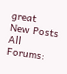great
New Posts  All Forums: